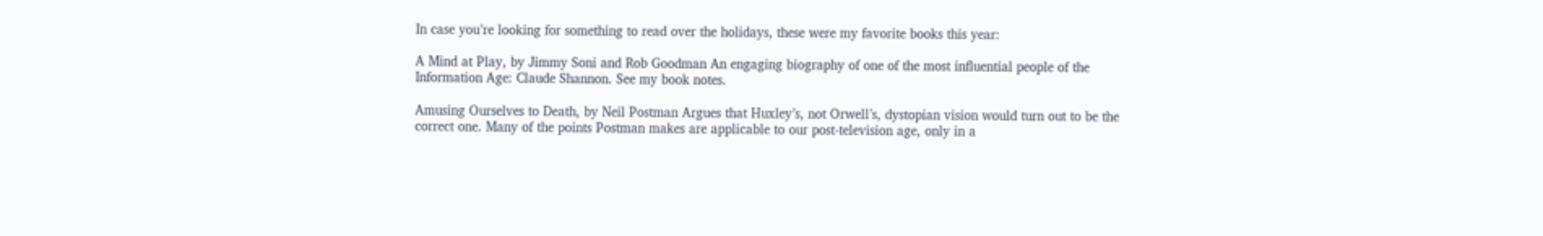In case you’re looking for something to read over the holidays, these were my favorite books this year:

A Mind at Play, by Jimmy Soni and Rob Goodman An engaging biography of one of the most influential people of the Information Age: Claude Shannon. See my book notes.

Amusing Ourselves to Death, by Neil Postman Argues that Huxley’s, not Orwell’s, dystopian vision would turn out to be the correct one. Many of the points Postman makes are applicable to our post-television age, only in a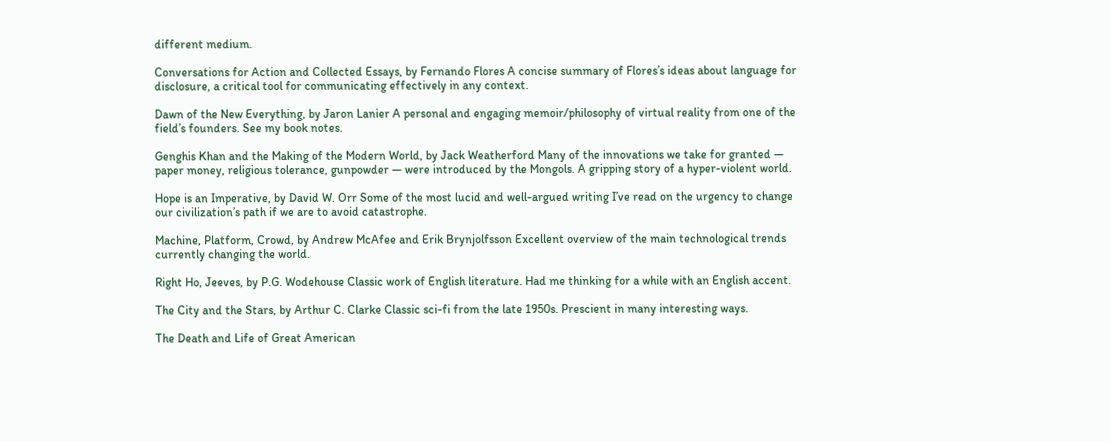different medium.

Conversations for Action and Collected Essays, by Fernando Flores A concise summary of Flores’s ideas about language for disclosure, a critical tool for communicating effectively in any context.

Dawn of the New Everything, by Jaron Lanier A personal and engaging memoir/philosophy of virtual reality from one of the field’s founders. See my book notes.

Genghis Khan and the Making of the Modern World, by Jack Weatherford Many of the innovations we take for granted — paper money, religious tolerance, gunpowder — were introduced by the Mongols. A gripping story of a hyper-violent world.

Hope is an Imperative, by David W. Orr Some of the most lucid and well-argued writing I’ve read on the urgency to change our civilization’s path if we are to avoid catastrophe.

Machine, Platform, Crowd, by Andrew McAfee and Erik Brynjolfsson Excellent overview of the main technological trends currently changing the world.

Right Ho, Jeeves, by P.G. Wodehouse Classic work of English literature. Had me thinking for a while with an English accent.

The City and the Stars, by Arthur C. Clarke Classic sci-fi from the late 1950s. Prescient in many interesting ways.

The Death and Life of Great American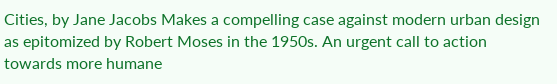Cities, by Jane Jacobs Makes a compelling case against modern urban design as epitomized by Robert Moses in the 1950s. An urgent call to action towards more humane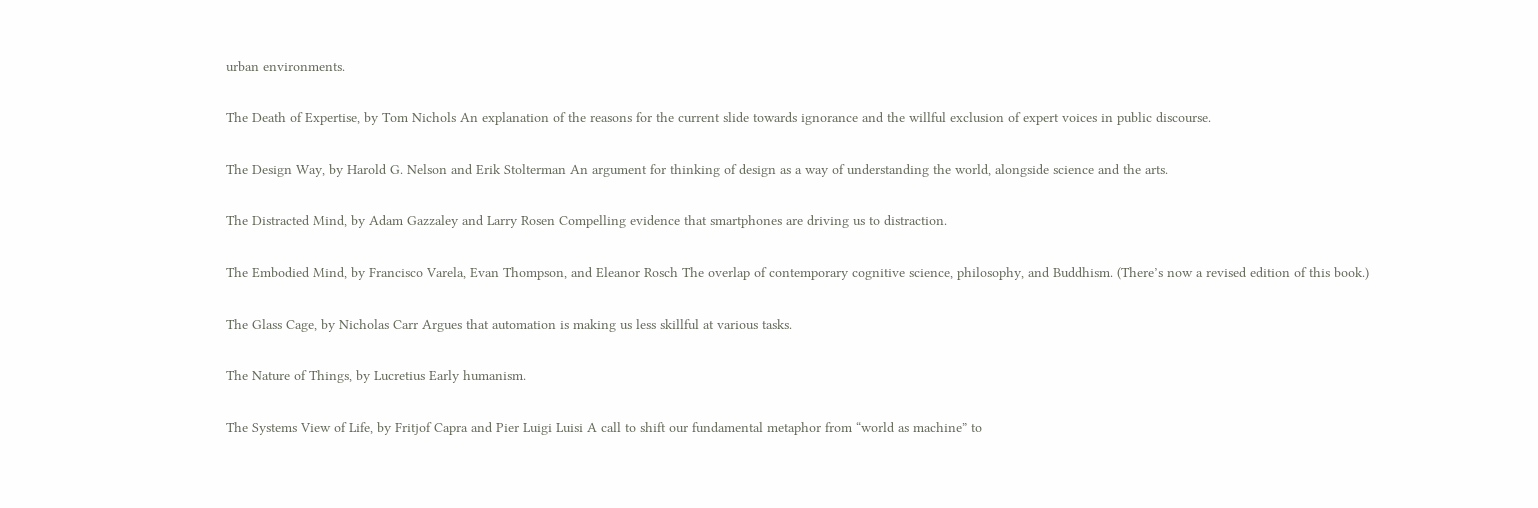urban environments.

The Death of Expertise, by Tom Nichols An explanation of the reasons for the current slide towards ignorance and the willful exclusion of expert voices in public discourse.

The Design Way, by Harold G. Nelson and Erik Stolterman An argument for thinking of design as a way of understanding the world, alongside science and the arts.

The Distracted Mind, by Adam Gazzaley and Larry Rosen Compelling evidence that smartphones are driving us to distraction.

The Embodied Mind, by Francisco Varela, Evan Thompson, and Eleanor Rosch The overlap of contemporary cognitive science, philosophy, and Buddhism. (There’s now a revised edition of this book.)

The Glass Cage, by Nicholas Carr Argues that automation is making us less skillful at various tasks.

The Nature of Things, by Lucretius Early humanism.

The Systems View of Life, by Fritjof Capra and Pier Luigi Luisi A call to shift our fundamental metaphor from “world as machine” to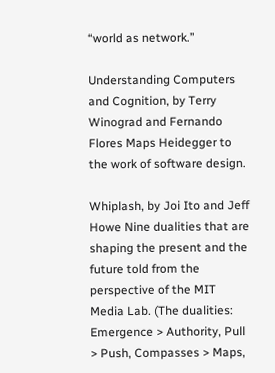“world as network.”

Understanding Computers and Cognition, by Terry Winograd and Fernando Flores Maps Heidegger to the work of software design.

Whiplash, by Joi Ito and Jeff Howe Nine dualities that are shaping the present and the future told from the perspective of the MIT Media Lab. (The dualities: Emergence > Authority, Pull > Push, Compasses > Maps,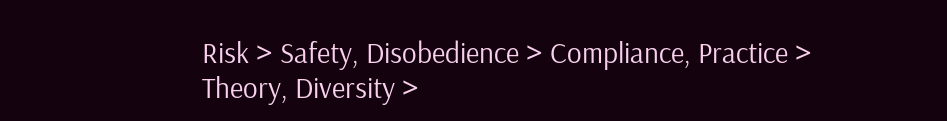Risk > Safety, Disobedience > Compliance, Practice > Theory, Diversity >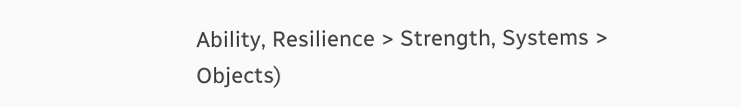Ability, Resilience > Strength, Systems > Objects)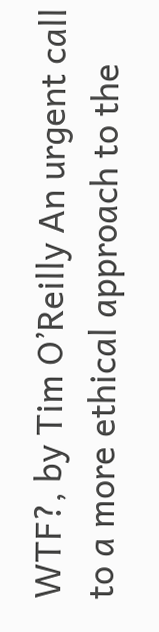WTF?, by Tim O’Reilly An urgent call to a more ethical approach to the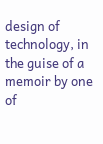design of technology, in the guise of a memoir by one of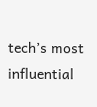tech’s most influential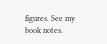figures. See my book notes.